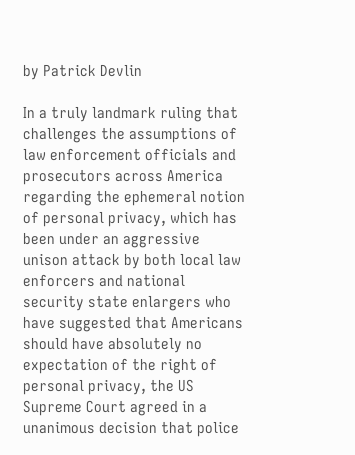by Patrick Devlin

In a truly landmark ruling that challenges the assumptions of law enforcement officials and prosecutors across America regarding the ephemeral notion of personal privacy, which has been under an aggressive unison attack by both local law enforcers and national security state enlargers who have suggested that Americans should have absolutely no expectation of the right of personal privacy, the US Supreme Court agreed in a unanimous decision that police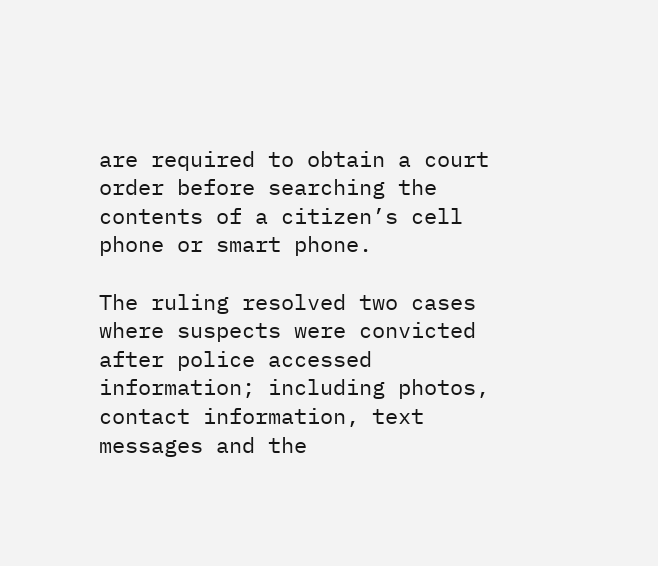are required to obtain a court order before searching the contents of a citizen’s cell phone or smart phone.

The ruling resolved two cases where suspects were convicted after police accessed information; including photos, contact information, text messages and the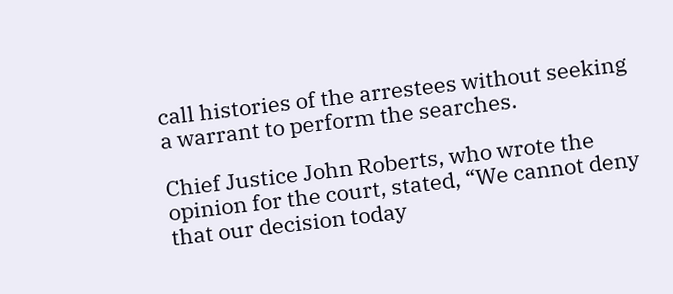call histories of the arrestees without seeking a warrant to perform the searches.

Chief Justice John Roberts, who wrote the opinion for the court, stated, “We cannot deny that our decision today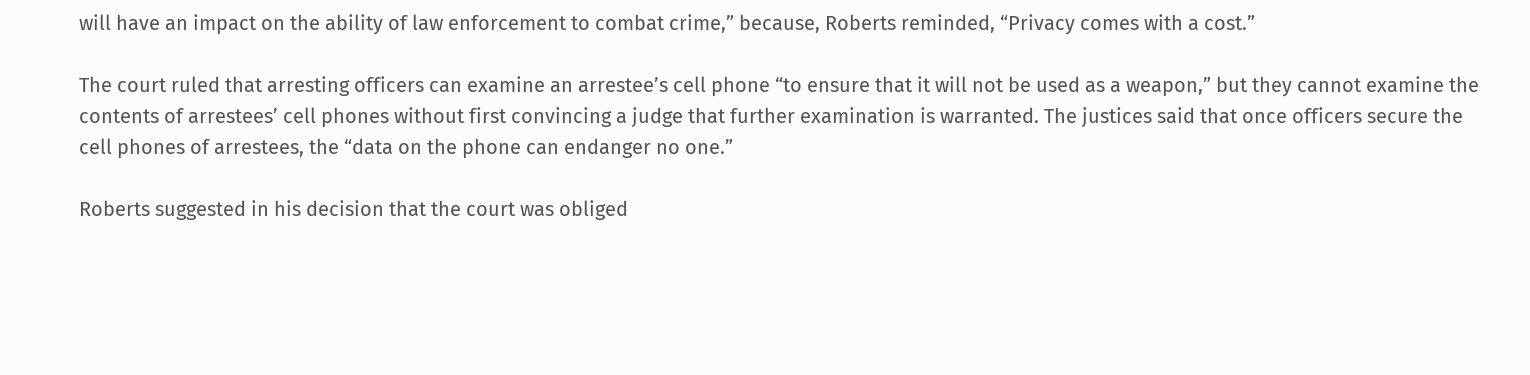will have an impact on the ability of law enforcement to combat crime,” because, Roberts reminded, “Privacy comes with a cost.”

The court ruled that arresting officers can examine an arrestee’s cell phone “to ensure that it will not be used as a weapon,” but they cannot examine the contents of arrestees’ cell phones without first convincing a judge that further examination is warranted. The justices said that once officers secure the cell phones of arrestees, the “data on the phone can endanger no one.”

Roberts suggested in his decision that the court was obliged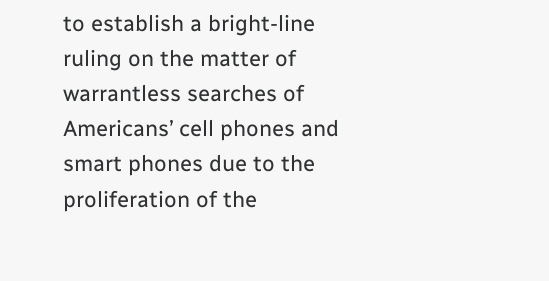to establish a bright-line ruling on the matter of warrantless searches of Americans’ cell phones and smart phones due to the proliferation of the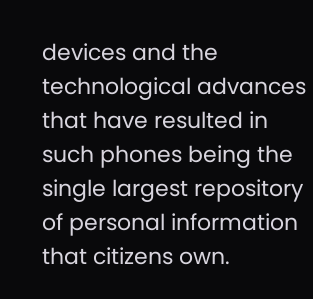devices and the technological advances that have resulted in such phones being the single largest repository of personal information that citizens own.